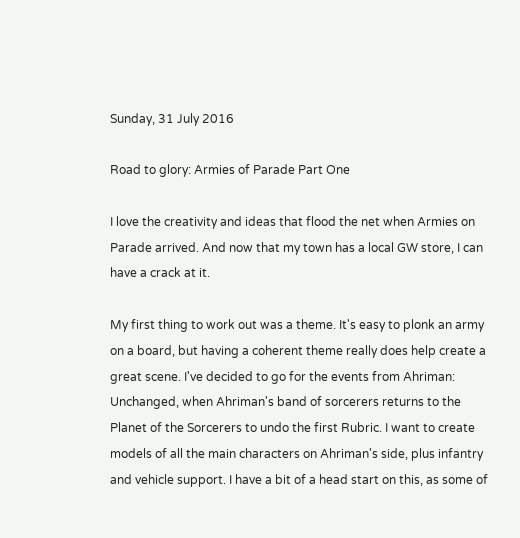Sunday, 31 July 2016

Road to glory: Armies of Parade Part One

I love the creativity and ideas that flood the net when Armies on Parade arrived. And now that my town has a local GW store, I can have a crack at it.

My first thing to work out was a theme. It's easy to plonk an army on a board, but having a coherent theme really does help create a great scene. I've decided to go for the events from Ahriman: Unchanged, when Ahriman's band of sorcerers returns to the Planet of the Sorcerers to undo the first Rubric. I want to create models of all the main characters on Ahriman's side, plus infantry and vehicle support. I have a bit of a head start on this, as some of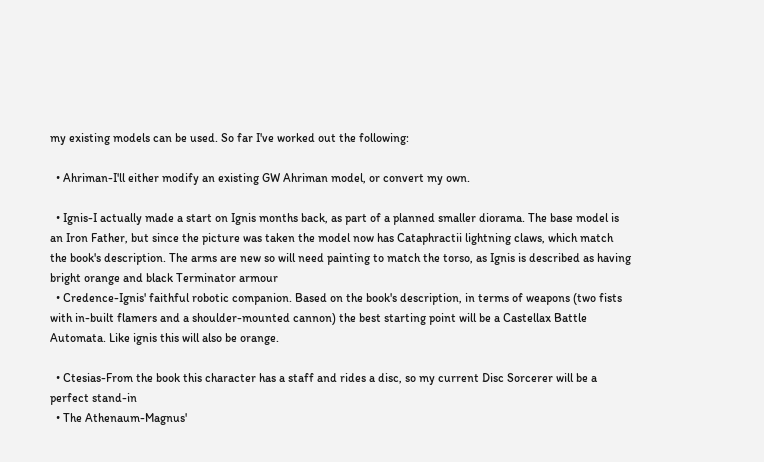my existing models can be used. So far I've worked out the following:

  • Ahriman-I'll either modify an existing GW Ahriman model, or convert my own.

  • Ignis-I actually made a start on Ignis months back, as part of a planned smaller diorama. The base model is an Iron Father, but since the picture was taken the model now has Cataphractii lightning claws, which match the book's description. The arms are new so will need painting to match the torso, as Ignis is described as having bright orange and black Terminator armour
  • Credence-Ignis' faithful robotic companion. Based on the book's description, in terms of weapons (two fists with in-built flamers and a shoulder-mounted cannon) the best starting point will be a Castellax Battle Automata. Like ignis this will also be orange.

  • Ctesias-From the book this character has a staff and rides a disc, so my current Disc Sorcerer will be a perfect stand-in
  • The Athenaum-Magnus'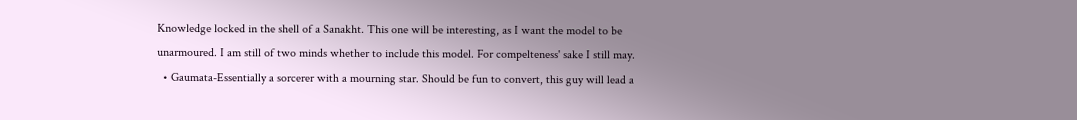Knowledge locked in the shell of a Sanakht. This one will be interesting, as I want the model to be unarmoured. I am still of two minds whether to include this model. For compelteness' sake I still may.
  • Gaumata-Essentially a sorcerer with a mourning star. Should be fun to convert, this guy will lead a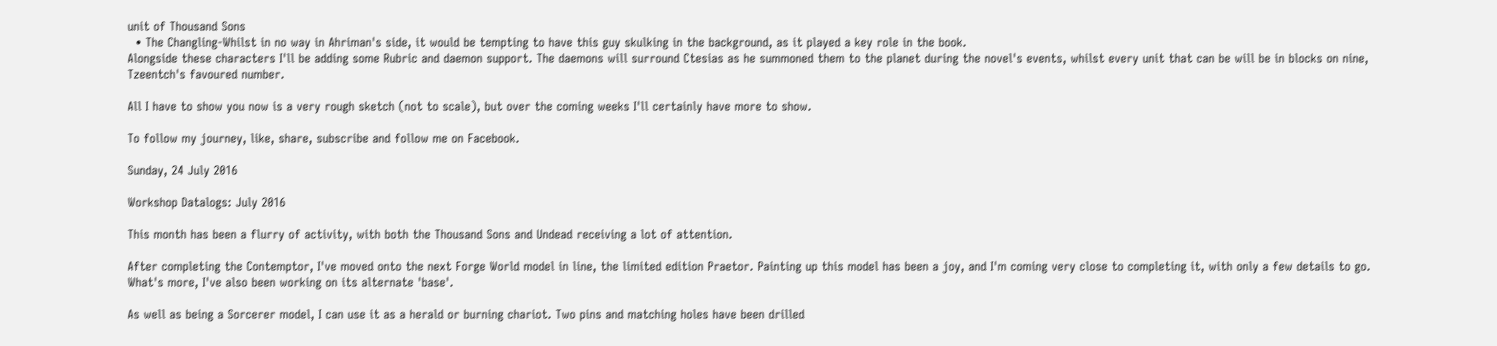unit of Thousand Sons
  • The Changling-Whilst in no way in Ahriman's side, it would be tempting to have this guy skulking in the background, as it played a key role in the book.
Alongside these characters I'll be adding some Rubric and daemon support. The daemons will surround Ctesias as he summoned them to the planet during the novel's events, whilst every unit that can be will be in blocks on nine, Tzeentch's favoured number.

All I have to show you now is a very rough sketch (not to scale), but over the coming weeks I'll certainly have more to show.

To follow my journey, like, share, subscribe and follow me on Facebook.

Sunday, 24 July 2016

Workshop Datalogs: July 2016

This month has been a flurry of activity, with both the Thousand Sons and Undead receiving a lot of attention.

After completing the Contemptor, I've moved onto the next Forge World model in line, the limited edition Praetor. Painting up this model has been a joy, and I'm coming very close to completing it, with only a few details to go. What's more, I've also been working on its alternate 'base'.

As well as being a Sorcerer model, I can use it as a herald or burning chariot. Two pins and matching holes have been drilled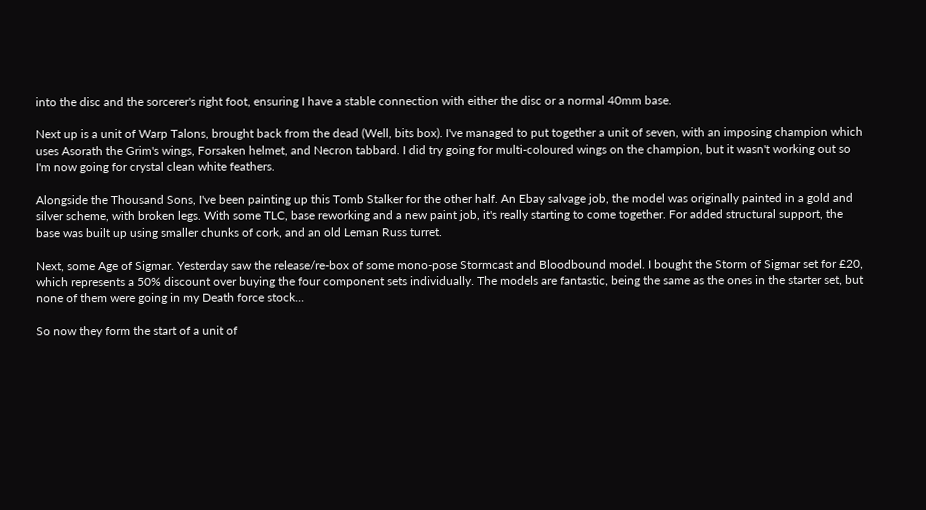into the disc and the sorcerer's right foot, ensuring I have a stable connection with either the disc or a normal 40mm base.

Next up is a unit of Warp Talons, brought back from the dead (Well, bits box). I've managed to put together a unit of seven, with an imposing champion which uses Asorath the Grim's wings, Forsaken helmet, and Necron tabbard. I did try going for multi-coloured wings on the champion, but it wasn't working out so I'm now going for crystal clean white feathers.

Alongside the Thousand Sons, I've been painting up this Tomb Stalker for the other half. An Ebay salvage job, the model was originally painted in a gold and silver scheme, with broken legs. With some TLC, base reworking and a new paint job, it's really starting to come together. For added structural support, the base was built up using smaller chunks of cork, and an old Leman Russ turret.

Next, some Age of Sigmar. Yesterday saw the release/re-box of some mono-pose Stormcast and Bloodbound model. I bought the Storm of Sigmar set for £20, which represents a 50% discount over buying the four component sets individually. The models are fantastic, being the same as the ones in the starter set, but none of them were going in my Death force stock...

So now they form the start of a unit of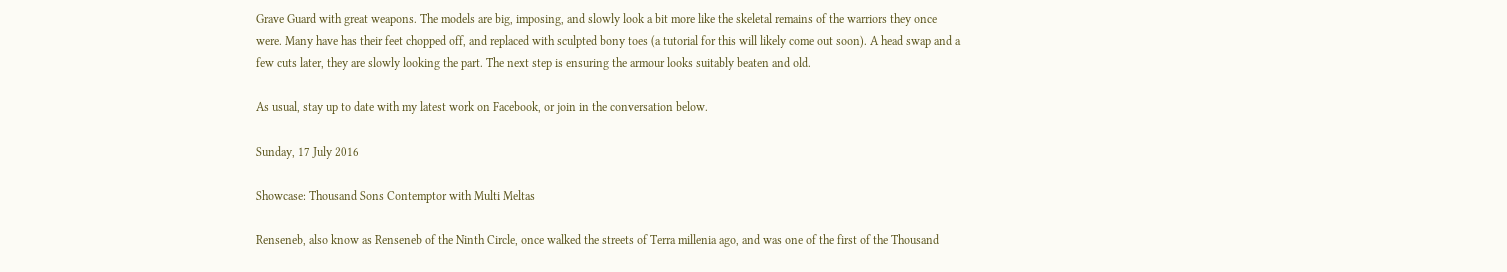Grave Guard with great weapons. The models are big, imposing, and slowly look a bit more like the skeletal remains of the warriors they once were. Many have has their feet chopped off, and replaced with sculpted bony toes (a tutorial for this will likely come out soon). A head swap and a few cuts later, they are slowly looking the part. The next step is ensuring the armour looks suitably beaten and old.

As usual, stay up to date with my latest work on Facebook, or join in the conversation below.

Sunday, 17 July 2016

Showcase: Thousand Sons Contemptor with Multi Meltas

Renseneb, also know as Renseneb of the Ninth Circle, once walked the streets of Terra millenia ago, and was one of the first of the Thousand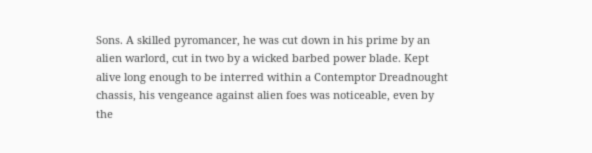Sons. A skilled pyromancer, he was cut down in his prime by an alien warlord, cut in two by a wicked barbed power blade. Kept alive long enough to be interred within a Contemptor Dreadnought chassis, his vengeance against alien foes was noticeable, even by the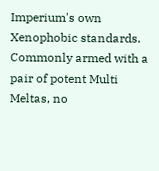Imperium's own Xenophobic standards. Commonly armed with a pair of potent Multi Meltas, no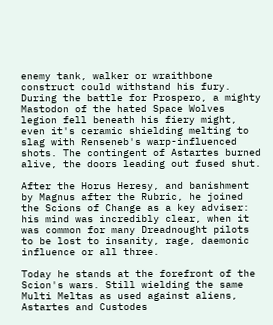enemy tank, walker or wraithbone construct could withstand his fury. During the battle for Prospero, a mighty Mastodon of the hated Space Wolves legion fell beneath his fiery might, even it's ceramic shielding melting to slag with Renseneb's warp-influenced shots. The contingent of Astartes burned alive, the doors leading out fused shut.

After the Horus Heresy, and banishment by Magnus after the Rubric, he joined the Scions of Change as a key adviser: his mind was incredibly clear, when it was common for many Dreadnought pilots to be lost to insanity, rage, daemonic influence or all three.

Today he stands at the forefront of the Scion's wars. Still wielding the same Multi Meltas as used against aliens, Astartes and Custodes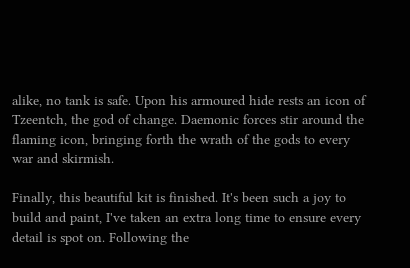alike, no tank is safe. Upon his armoured hide rests an icon of Tzeentch, the god of change. Daemonic forces stir around the flaming icon, bringing forth the wrath of the gods to every war and skirmish.

Finally, this beautiful kit is finished. It's been such a joy to build and paint, I've taken an extra long time to ensure every detail is spot on. Following the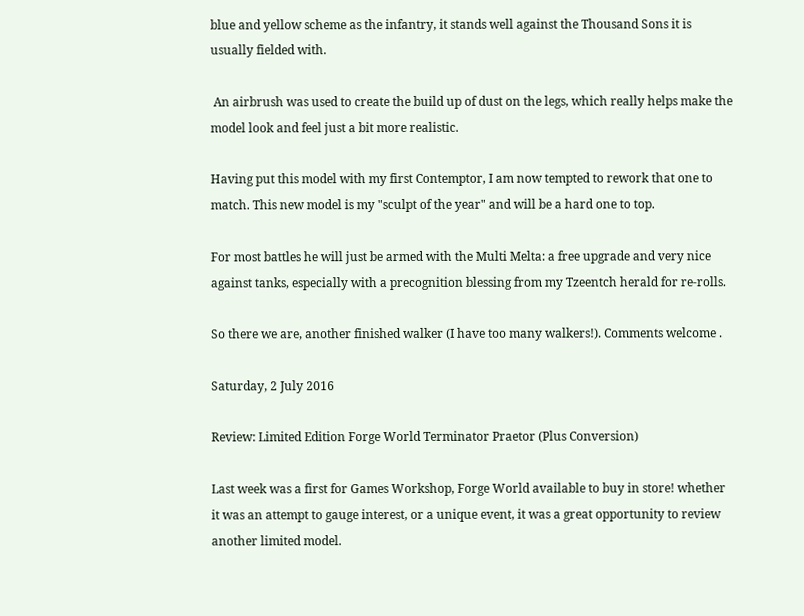blue and yellow scheme as the infantry, it stands well against the Thousand Sons it is usually fielded with.

 An airbrush was used to create the build up of dust on the legs, which really helps make the model look and feel just a bit more realistic.

Having put this model with my first Contemptor, I am now tempted to rework that one to match. This new model is my "sculpt of the year" and will be a hard one to top.

For most battles he will just be armed with the Multi Melta: a free upgrade and very nice against tanks, especially with a precognition blessing from my Tzeentch herald for re-rolls.

So there we are, another finished walker (I have too many walkers!). Comments welcome .

Saturday, 2 July 2016

Review: Limited Edition Forge World Terminator Praetor (Plus Conversion)

Last week was a first for Games Workshop, Forge World available to buy in store! whether it was an attempt to gauge interest, or a unique event, it was a great opportunity to review another limited model.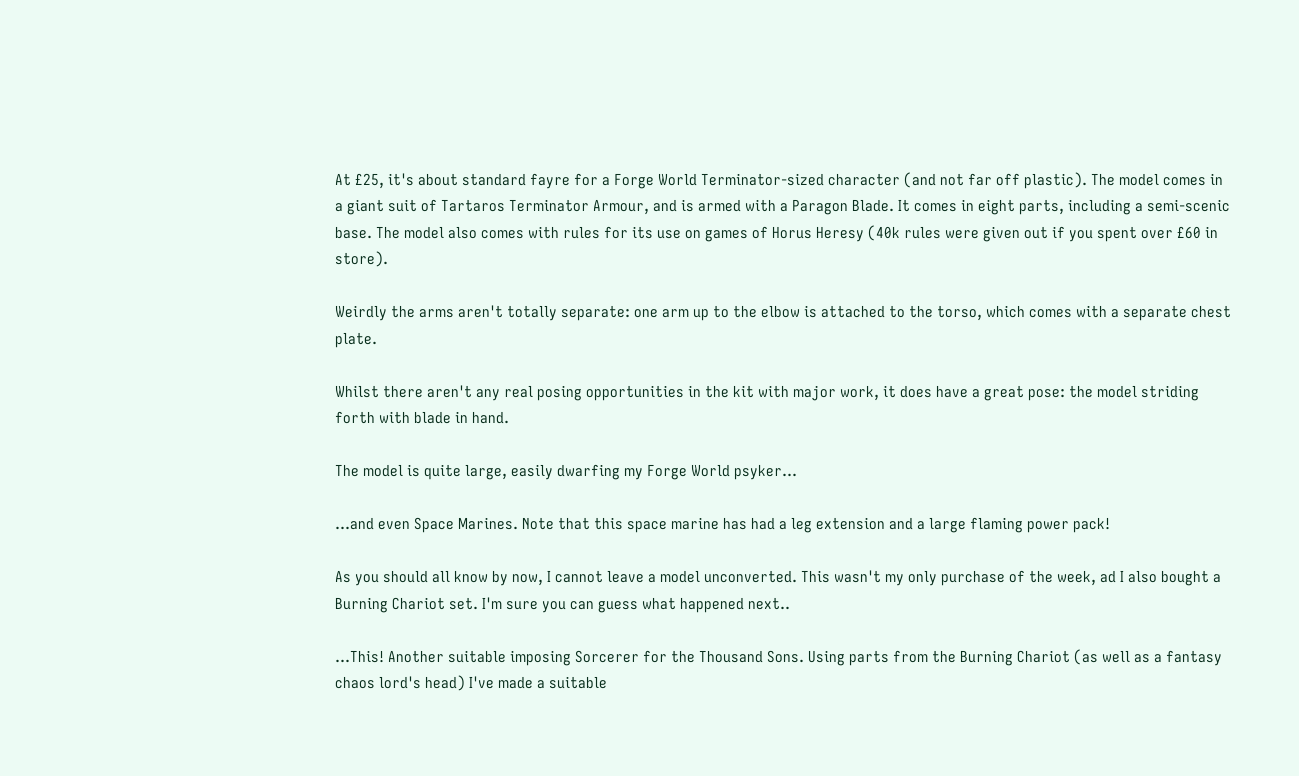At £25, it's about standard fayre for a Forge World Terminator-sized character (and not far off plastic). The model comes in a giant suit of Tartaros Terminator Armour, and is armed with a Paragon Blade. It comes in eight parts, including a semi-scenic base. The model also comes with rules for its use on games of Horus Heresy (40k rules were given out if you spent over £60 in store).

Weirdly the arms aren't totally separate: one arm up to the elbow is attached to the torso, which comes with a separate chest plate.

Whilst there aren't any real posing opportunities in the kit with major work, it does have a great pose: the model striding forth with blade in hand.

The model is quite large, easily dwarfing my Forge World psyker...

...and even Space Marines. Note that this space marine has had a leg extension and a large flaming power pack!

As you should all know by now, I cannot leave a model unconverted. This wasn't my only purchase of the week, ad I also bought a Burning Chariot set. I'm sure you can guess what happened next..

...This! Another suitable imposing Sorcerer for the Thousand Sons. Using parts from the Burning Chariot (as well as a fantasy chaos lord's head) I've made a suitable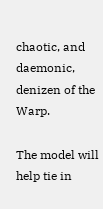chaotic, and daemonic, denizen of the Warp.

The model will help tie in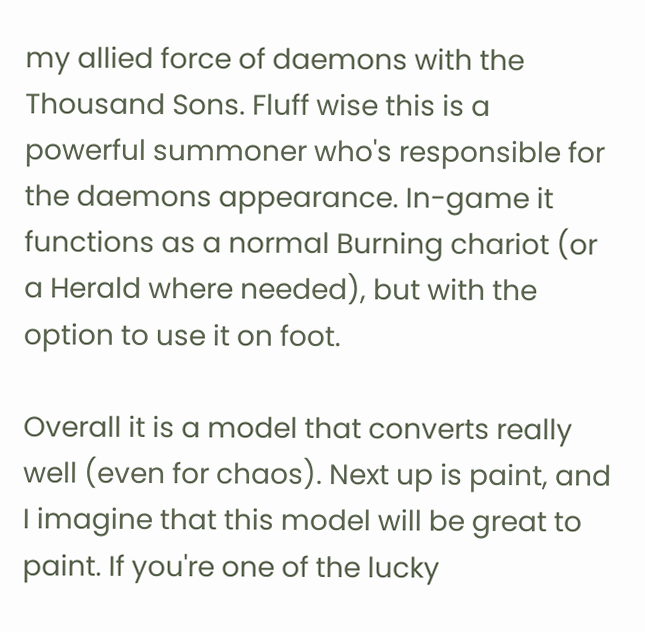my allied force of daemons with the Thousand Sons. Fluff wise this is a powerful summoner who's responsible for the daemons appearance. In-game it functions as a normal Burning chariot (or a Herald where needed), but with the option to use it on foot.

Overall it is a model that converts really well (even for chaos). Next up is paint, and I imagine that this model will be great to paint. If you're one of the lucky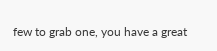few to grab one, you have a great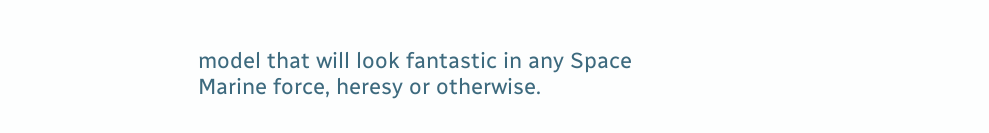model that will look fantastic in any Space Marine force, heresy or otherwise.